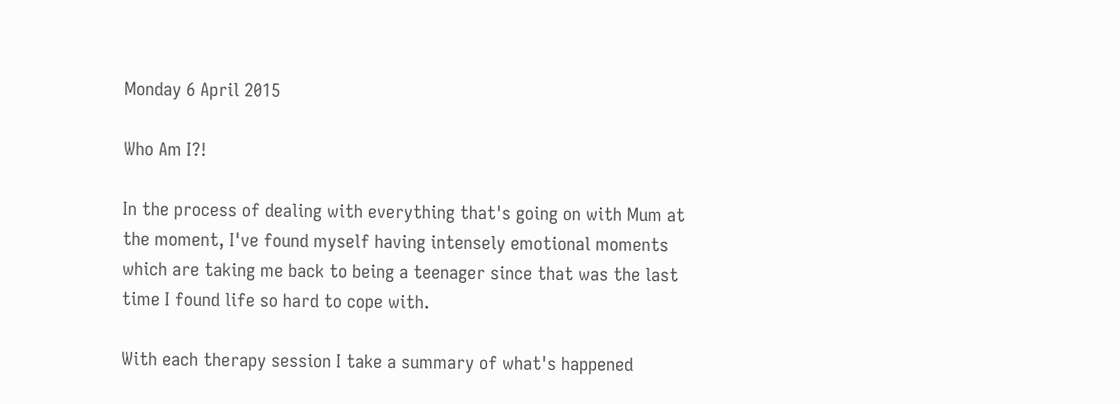Monday 6 April 2015

Who Am I?!

In the process of dealing with everything that's going on with Mum at the moment, I've found myself having intensely emotional moments which are taking me back to being a teenager since that was the last time I found life so hard to cope with.

With each therapy session I take a summary of what's happened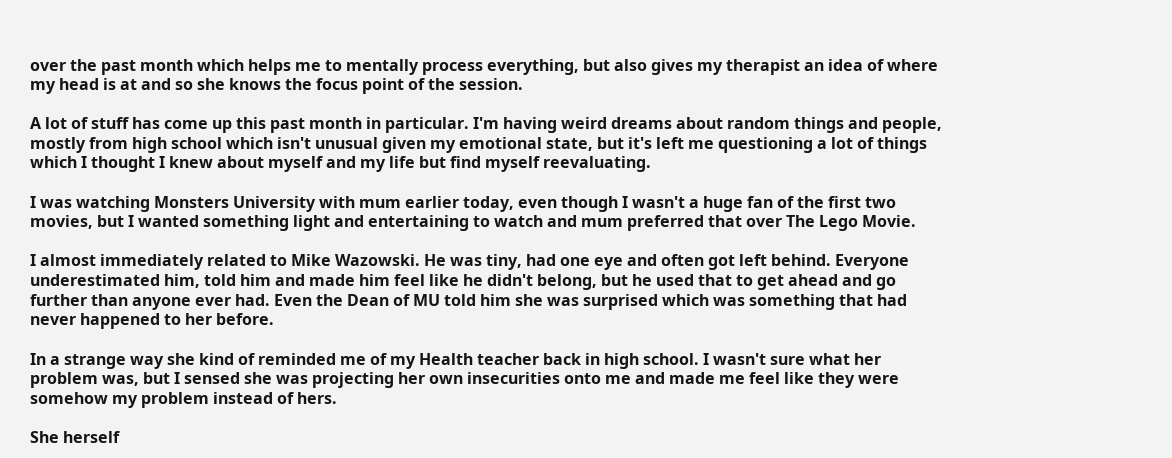over the past month which helps me to mentally process everything, but also gives my therapist an idea of where my head is at and so she knows the focus point of the session.

A lot of stuff has come up this past month in particular. I'm having weird dreams about random things and people, mostly from high school which isn't unusual given my emotional state, but it's left me questioning a lot of things which I thought I knew about myself and my life but find myself reevaluating.

I was watching Monsters University with mum earlier today, even though I wasn't a huge fan of the first two movies, but I wanted something light and entertaining to watch and mum preferred that over The Lego Movie.

I almost immediately related to Mike Wazowski. He was tiny, had one eye and often got left behind. Everyone underestimated him, told him and made him feel like he didn't belong, but he used that to get ahead and go further than anyone ever had. Even the Dean of MU told him she was surprised which was something that had never happened to her before.

In a strange way she kind of reminded me of my Health teacher back in high school. I wasn't sure what her problem was, but I sensed she was projecting her own insecurities onto me and made me feel like they were somehow my problem instead of hers.

She herself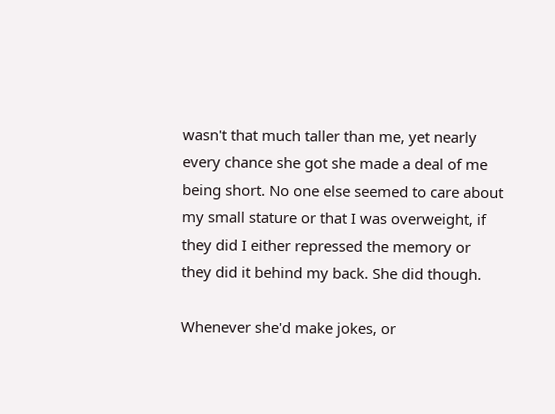wasn't that much taller than me, yet nearly every chance she got she made a deal of me being short. No one else seemed to care about my small stature or that I was overweight, if they did I either repressed the memory or they did it behind my back. She did though.

Whenever she'd make jokes, or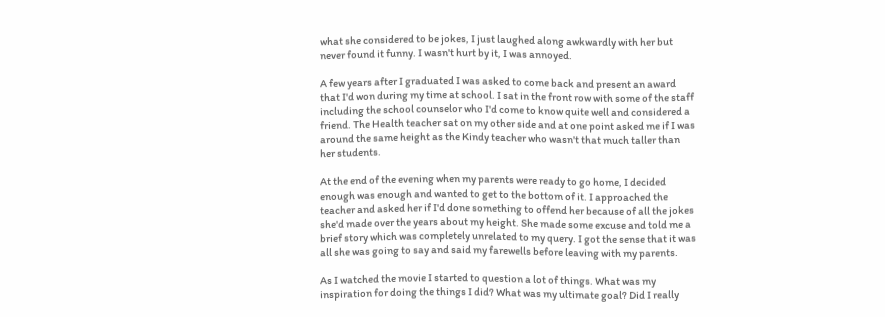what she considered to be jokes, I just laughed along awkwardly with her but never found it funny. I wasn't hurt by it, I was annoyed.

A few years after I graduated I was asked to come back and present an award that I'd won during my time at school. I sat in the front row with some of the staff including the school counselor who I'd come to know quite well and considered a friend. The Health teacher sat on my other side and at one point asked me if I was around the same height as the Kindy teacher who wasn't that much taller than her students.

At the end of the evening when my parents were ready to go home, I decided enough was enough and wanted to get to the bottom of it. I approached the teacher and asked her if I'd done something to offend her because of all the jokes she'd made over the years about my height. She made some excuse and told me a brief story which was completely unrelated to my query. I got the sense that it was all she was going to say and said my farewells before leaving with my parents.

As I watched the movie I started to question a lot of things. What was my inspiration for doing the things I did? What was my ultimate goal? Did I really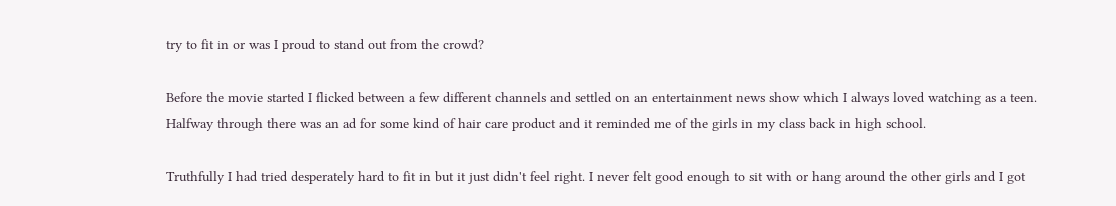try to fit in or was I proud to stand out from the crowd?

Before the movie started I flicked between a few different channels and settled on an entertainment news show which I always loved watching as a teen. Halfway through there was an ad for some kind of hair care product and it reminded me of the girls in my class back in high school.

Truthfully I had tried desperately hard to fit in but it just didn't feel right. I never felt good enough to sit with or hang around the other girls and I got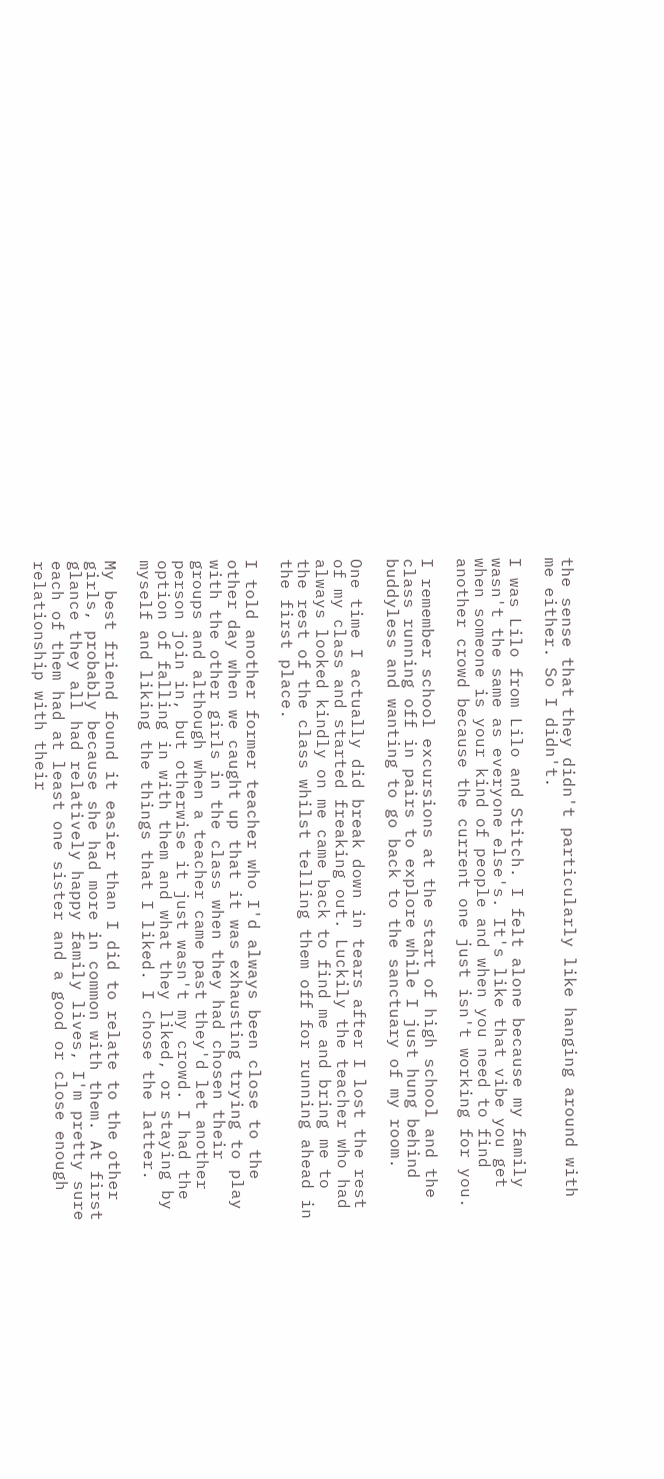the sense that they didn't particularly like hanging around with me either. So I didn't.

I was Lilo from Lilo and Stitch. I felt alone because my family wasn't the same as everyone else's. It's like that vibe you get when someone is your kind of people and when you need to find another crowd because the current one just isn't working for you.

I remember school excursions at the start of high school and the class running off in pairs to explore while I just hung behind buddyless and wanting to go back to the sanctuary of my room.

One time I actually did break down in tears after I lost the rest of my class and started freaking out. Luckily the teacher who had always looked kindly on me came back to find me and bring me to the rest of the class whilst telling them off for running ahead in the first place.

I told another former teacher who I'd always been close to the other day when we caught up that it was exhausting trying to play with the other girls in the class when they had chosen their groups and although when a teacher came past they'd let another person join in, but otherwise it just wasn't my crowd. I had the option of falling in with them and what they liked, or staying by myself and liking the things that I liked. I chose the latter.

My best friend found it easier than I did to relate to the other girls, probably because she had more in common with them. At first glance they all had relatively happy family lives, I'm pretty sure each of them had at least one sister and a good or close enough relationship with their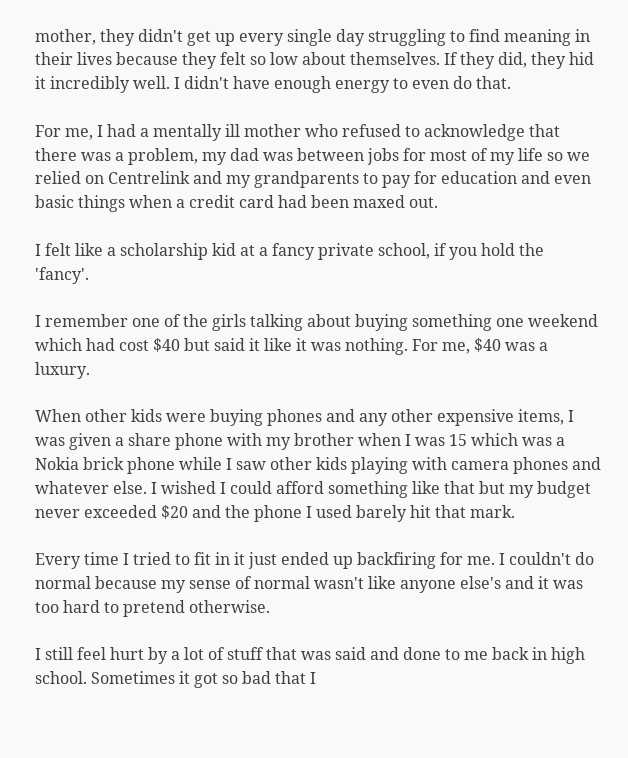mother, they didn't get up every single day struggling to find meaning in their lives because they felt so low about themselves. If they did, they hid it incredibly well. I didn't have enough energy to even do that.

For me, I had a mentally ill mother who refused to acknowledge that there was a problem, my dad was between jobs for most of my life so we relied on Centrelink and my grandparents to pay for education and even basic things when a credit card had been maxed out.

I felt like a scholarship kid at a fancy private school, if you hold the 'fancy'.

I remember one of the girls talking about buying something one weekend which had cost $40 but said it like it was nothing. For me, $40 was a luxury.

When other kids were buying phones and any other expensive items, I was given a share phone with my brother when I was 15 which was a Nokia brick phone while I saw other kids playing with camera phones and whatever else. I wished I could afford something like that but my budget never exceeded $20 and the phone I used barely hit that mark.

Every time I tried to fit in it just ended up backfiring for me. I couldn't do normal because my sense of normal wasn't like anyone else's and it was too hard to pretend otherwise.

I still feel hurt by a lot of stuff that was said and done to me back in high school. Sometimes it got so bad that I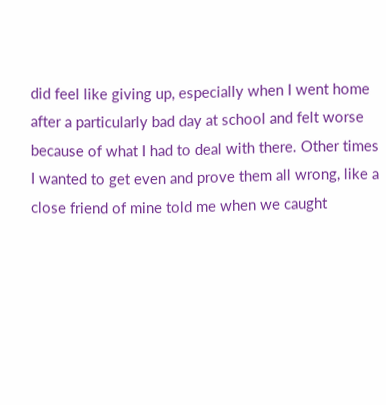did feel like giving up, especially when I went home after a particularly bad day at school and felt worse because of what I had to deal with there. Other times I wanted to get even and prove them all wrong, like a close friend of mine told me when we caught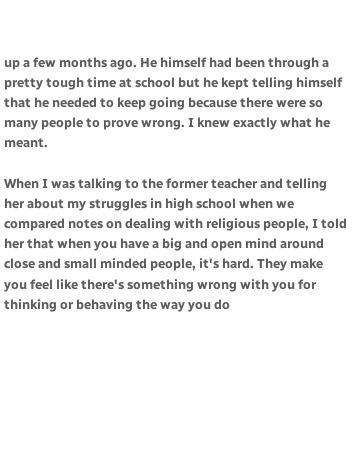up a few months ago. He himself had been through a pretty tough time at school but he kept telling himself that he needed to keep going because there were so many people to prove wrong. I knew exactly what he meant.

When I was talking to the former teacher and telling her about my struggles in high school when we compared notes on dealing with religious people, I told her that when you have a big and open mind around close and small minded people, it's hard. They make you feel like there's something wrong with you for thinking or behaving the way you do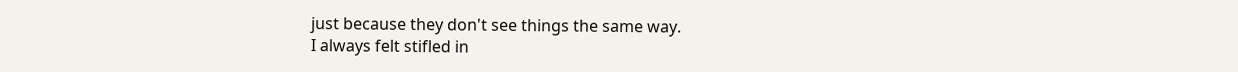just because they don't see things the same way.
I always felt stifled in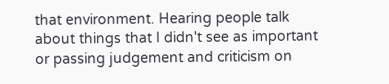that environment. Hearing people talk about things that I didn't see as important or passing judgement and criticism on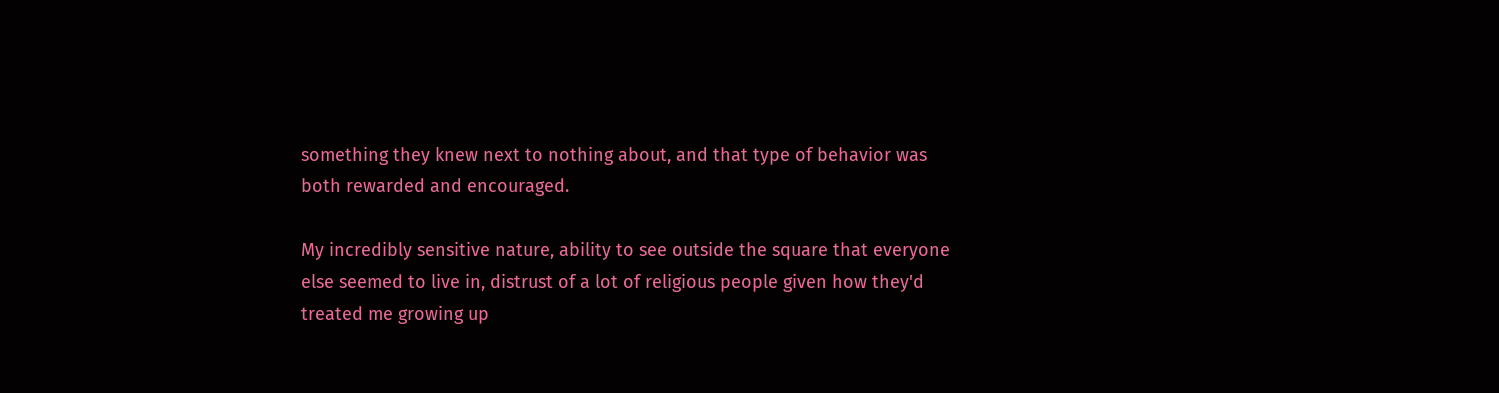something they knew next to nothing about, and that type of behavior was both rewarded and encouraged.

My incredibly sensitive nature, ability to see outside the square that everyone else seemed to live in, distrust of a lot of religious people given how they'd treated me growing up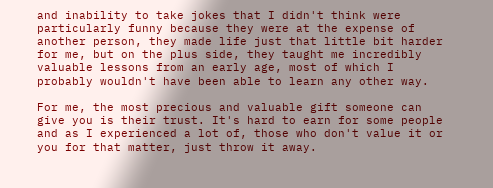and inability to take jokes that I didn't think were particularly funny because they were at the expense of another person, they made life just that little bit harder for me, but on the plus side, they taught me incredibly valuable lessons from an early age, most of which I probably wouldn't have been able to learn any other way.

For me, the most precious and valuable gift someone can give you is their trust. It's hard to earn for some people and as I experienced a lot of, those who don't value it or you for that matter, just throw it away.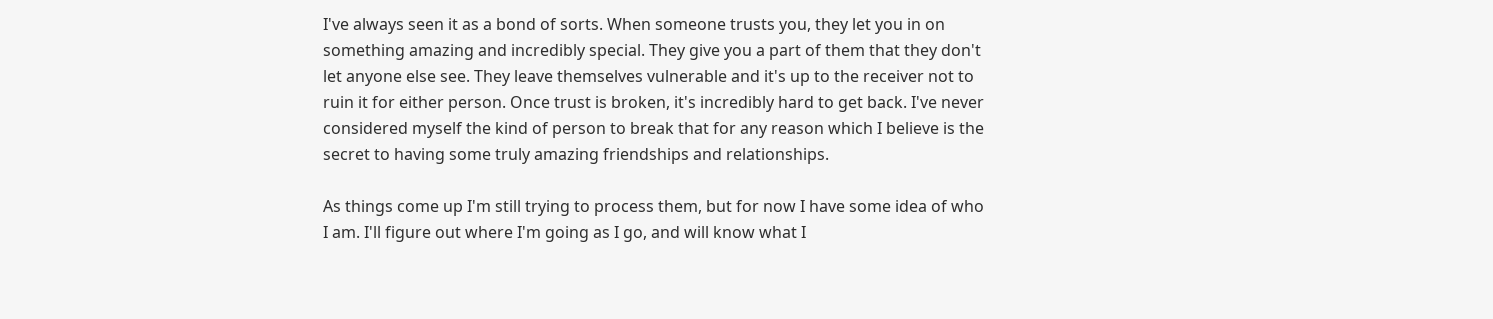I've always seen it as a bond of sorts. When someone trusts you, they let you in on something amazing and incredibly special. They give you a part of them that they don't let anyone else see. They leave themselves vulnerable and it's up to the receiver not to ruin it for either person. Once trust is broken, it's incredibly hard to get back. I've never considered myself the kind of person to break that for any reason which I believe is the secret to having some truly amazing friendships and relationships.

As things come up I'm still trying to process them, but for now I have some idea of who I am. I'll figure out where I'm going as I go, and will know what I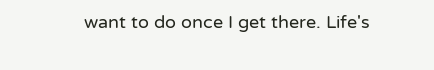want to do once I get there. Life's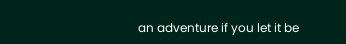an adventure if you let it be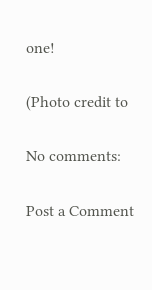one!

(Photo credit to

No comments:

Post a Comment